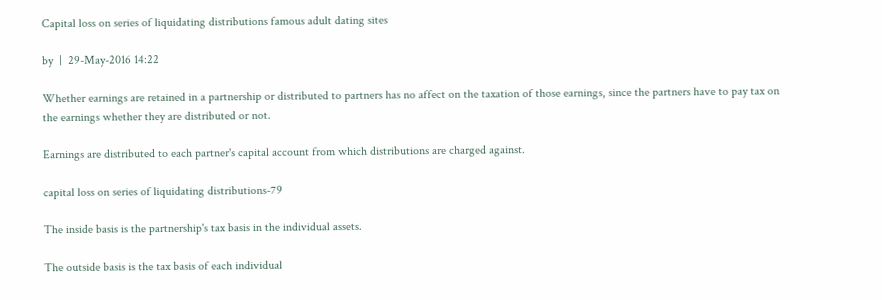Capital loss on series of liquidating distributions famous adult dating sites

by  |  29-May-2016 14:22

Whether earnings are retained in a partnership or distributed to partners has no affect on the taxation of those earnings, since the partners have to pay tax on the earnings whether they are distributed or not.

Earnings are distributed to each partner's capital account from which distributions are charged against.

capital loss on series of liquidating distributions-79

The inside basis is the partnership's tax basis in the individual assets.

The outside basis is the tax basis of each individual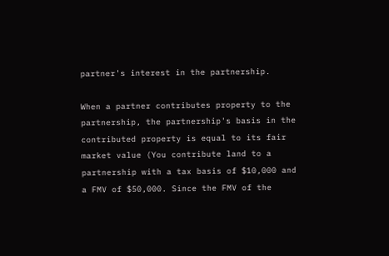partner's interest in the partnership.

When a partner contributes property to the partnership, the partnership's basis in the contributed property is equal to its fair market value (You contribute land to a partnership with a tax basis of $10,000 and a FMV of $50,000. Since the FMV of the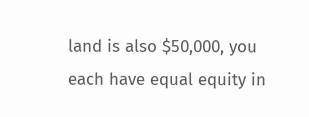land is also $50,000, you each have equal equity in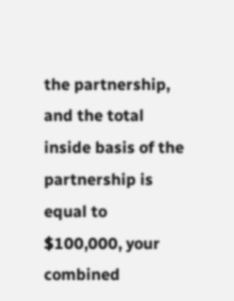the partnership, and the total inside basis of the partnership is equal to $100,000, your combined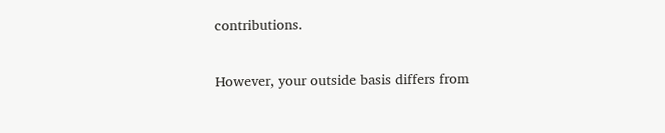contributions.

However, your outside basis differs from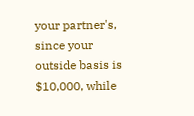your partner's, since your outside basis is $10,000, while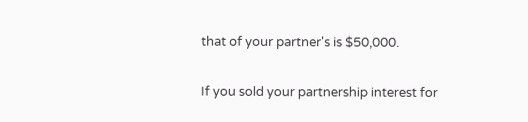that of your partner's is $50,000.

If you sold your partnership interest for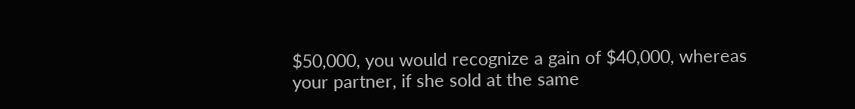$50,000, you would recognize a gain of $40,000, whereas your partner, if she sold at the same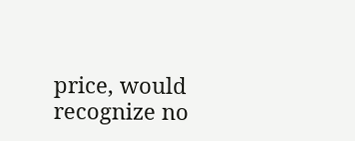price, would recognize no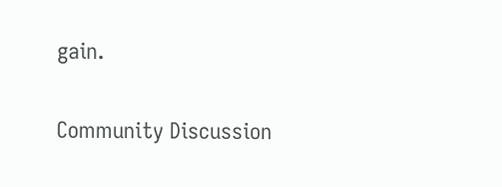gain.

Community Discussion